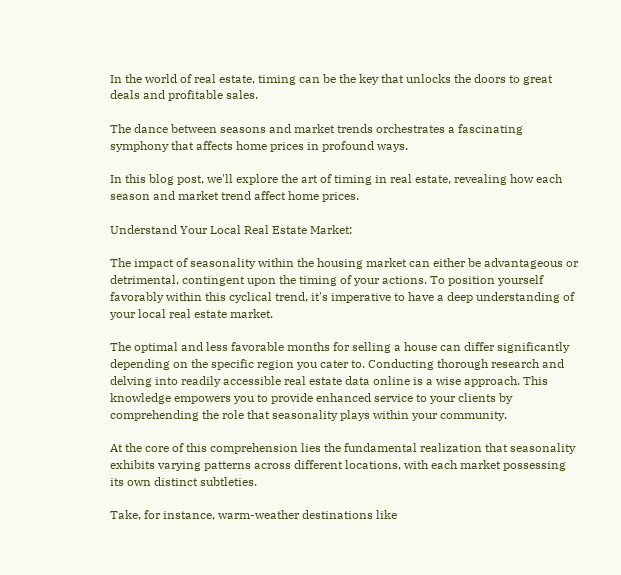In the world of real estate, timing can be the key that unlocks the doors to great deals and profitable sales.

The dance between seasons and market trends orchestrates a fascinating symphony that affects home prices in profound ways.

In this blog post, we'll explore the art of timing in real estate, revealing how each season and market trend affect home prices.

Understand Your Local Real Estate Market:

The impact of seasonality within the housing market can either be advantageous or detrimental, contingent upon the timing of your actions. To position yourself favorably within this cyclical trend, it's imperative to have a deep understanding of your local real estate market.

The optimal and less favorable months for selling a house can differ significantly depending on the specific region you cater to. Conducting thorough research and delving into readily accessible real estate data online is a wise approach. This knowledge empowers you to provide enhanced service to your clients by comprehending the role that seasonality plays within your community.

At the core of this comprehension lies the fundamental realization that seasonality exhibits varying patterns across different locations, with each market possessing its own distinct subtleties.

Take, for instance, warm-weather destinations like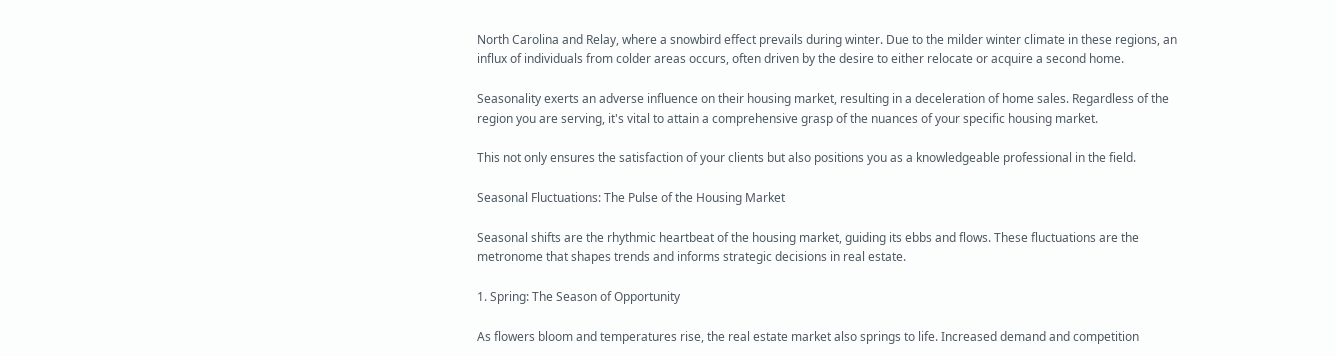North Carolina and Relay, where a snowbird effect prevails during winter. Due to the milder winter climate in these regions, an influx of individuals from colder areas occurs, often driven by the desire to either relocate or acquire a second home.

Seasonality exerts an adverse influence on their housing market, resulting in a deceleration of home sales. Regardless of the region you are serving, it's vital to attain a comprehensive grasp of the nuances of your specific housing market.

This not only ensures the satisfaction of your clients but also positions you as a knowledgeable professional in the field.

Seasonal Fluctuations: The Pulse of the Housing Market

Seasonal shifts are the rhythmic heartbeat of the housing market, guiding its ebbs and flows. These fluctuations are the metronome that shapes trends and informs strategic decisions in real estate.

1. Spring: The Season of Opportunity

As flowers bloom and temperatures rise, the real estate market also springs to life. Increased demand and competition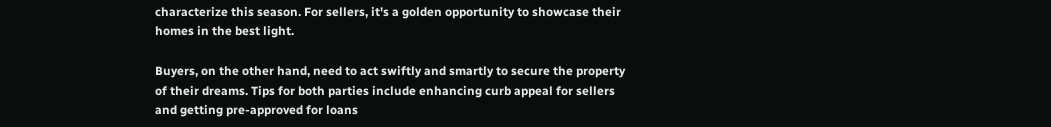characterize this season. For sellers, it's a golden opportunity to showcase their homes in the best light.

Buyers, on the other hand, need to act swiftly and smartly to secure the property of their dreams. Tips for both parties include enhancing curb appeal for sellers and getting pre-approved for loans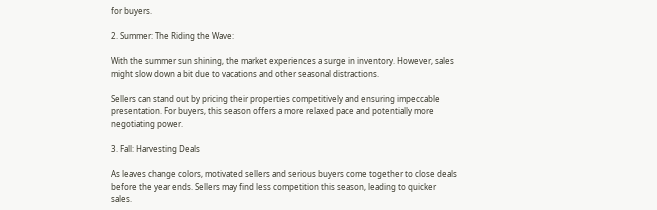for buyers.

2. Summer: The Riding the Wave:

With the summer sun shining, the market experiences a surge in inventory. However, sales might slow down a bit due to vacations and other seasonal distractions.

Sellers can stand out by pricing their properties competitively and ensuring impeccable presentation. For buyers, this season offers a more relaxed pace and potentially more negotiating power.

3. Fall: Harvesting Deals

As leaves change colors, motivated sellers and serious buyers come together to close deals before the year ends. Sellers may find less competition this season, leading to quicker sales.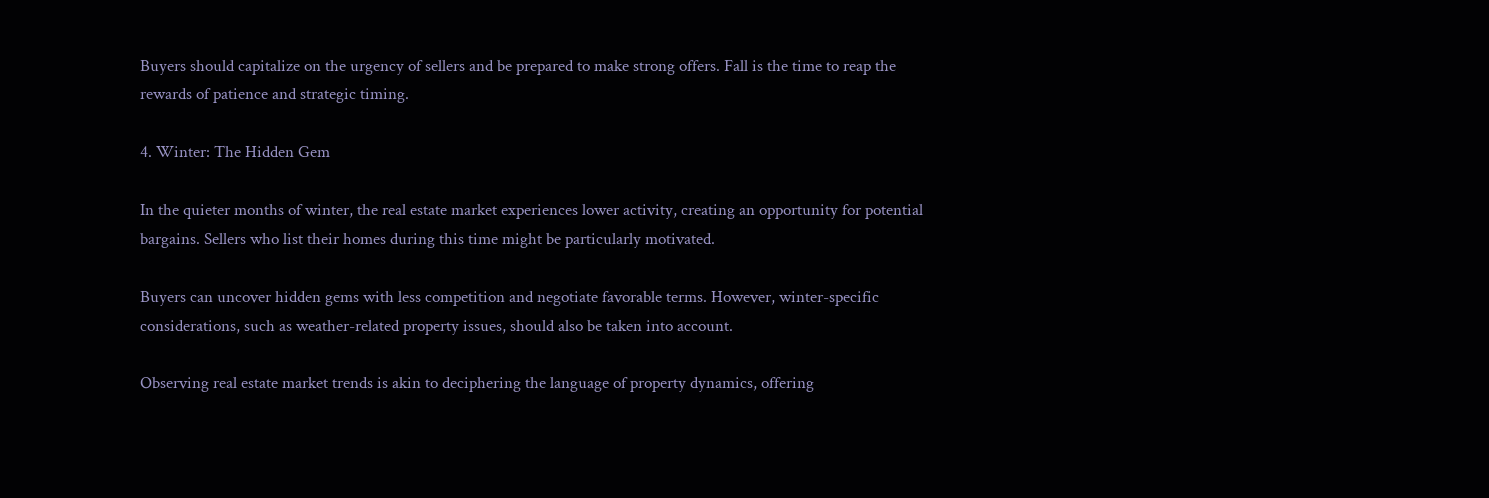Buyers should capitalize on the urgency of sellers and be prepared to make strong offers. Fall is the time to reap the rewards of patience and strategic timing.

4. Winter: The Hidden Gem

In the quieter months of winter, the real estate market experiences lower activity, creating an opportunity for potential bargains. Sellers who list their homes during this time might be particularly motivated.

Buyers can uncover hidden gems with less competition and negotiate favorable terms. However, winter-specific considerations, such as weather-related property issues, should also be taken into account.

Observing real estate market trends is akin to deciphering the language of property dynamics, offering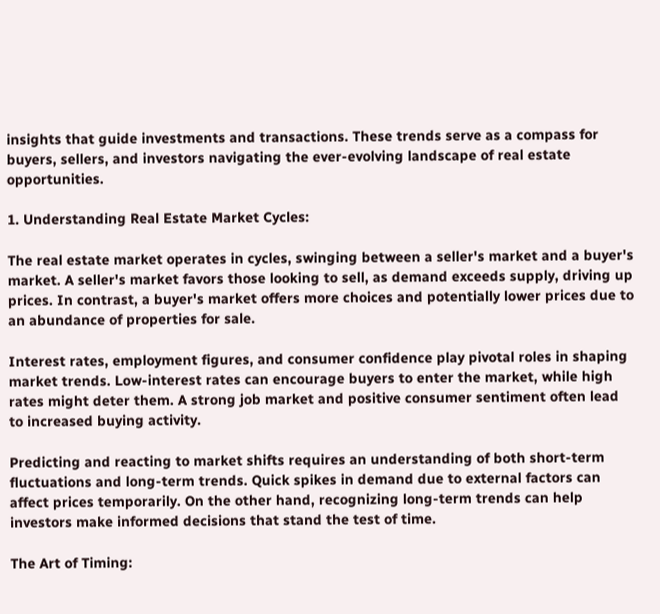insights that guide investments and transactions. These trends serve as a compass for buyers, sellers, and investors navigating the ever-evolving landscape of real estate opportunities.

1. Understanding Real Estate Market Cycles:

The real estate market operates in cycles, swinging between a seller's market and a buyer's market. A seller's market favors those looking to sell, as demand exceeds supply, driving up prices. In contrast, a buyer's market offers more choices and potentially lower prices due to an abundance of properties for sale.

Interest rates, employment figures, and consumer confidence play pivotal roles in shaping market trends. Low-interest rates can encourage buyers to enter the market, while high rates might deter them. A strong job market and positive consumer sentiment often lead to increased buying activity.

Predicting and reacting to market shifts requires an understanding of both short-term fluctuations and long-term trends. Quick spikes in demand due to external factors can affect prices temporarily. On the other hand, recognizing long-term trends can help investors make informed decisions that stand the test of time.

The Art of Timing: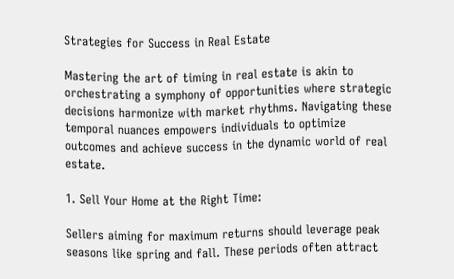Strategies for Success in Real Estate

Mastering the art of timing in real estate is akin to orchestrating a symphony of opportunities where strategic decisions harmonize with market rhythms. Navigating these temporal nuances empowers individuals to optimize outcomes and achieve success in the dynamic world of real estate.

1. Sell Your Home at the Right Time:

Sellers aiming for maximum returns should leverage peak seasons like spring and fall. These periods often attract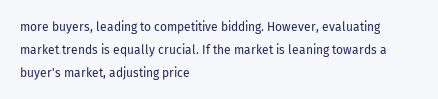more buyers, leading to competitive bidding. However, evaluating market trends is equally crucial. If the market is leaning towards a buyer's market, adjusting price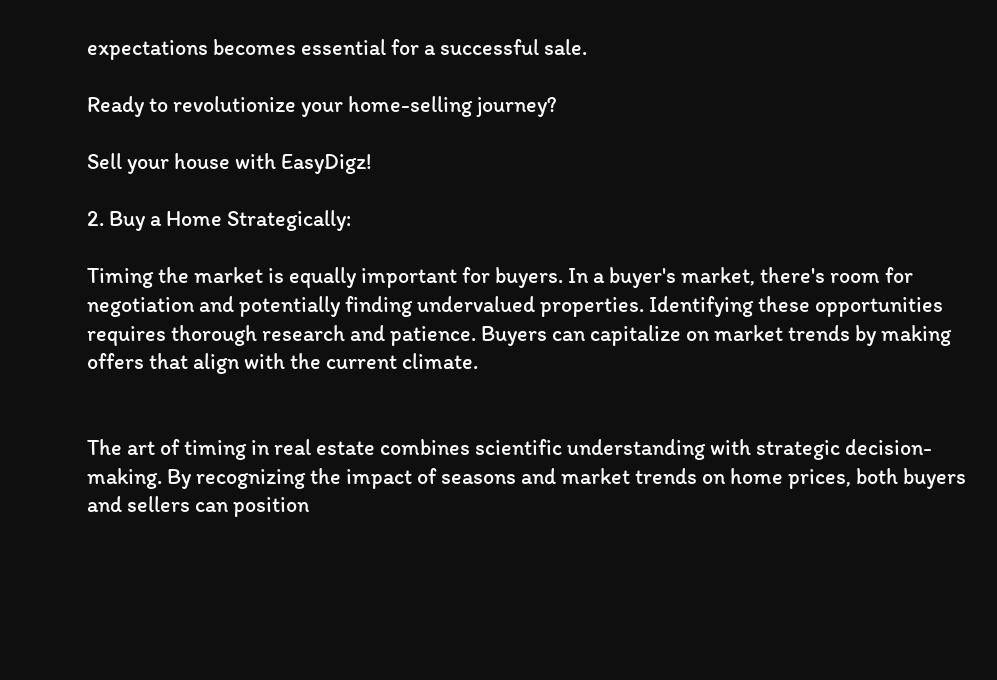expectations becomes essential for a successful sale.

Ready to revolutionize your home-selling journey?

Sell your house with EasyDigz!

2. Buy a Home Strategically:

Timing the market is equally important for buyers. In a buyer's market, there's room for negotiation and potentially finding undervalued properties. Identifying these opportunities requires thorough research and patience. Buyers can capitalize on market trends by making offers that align with the current climate.


The art of timing in real estate combines scientific understanding with strategic decision-making. By recognizing the impact of seasons and market trends on home prices, both buyers and sellers can position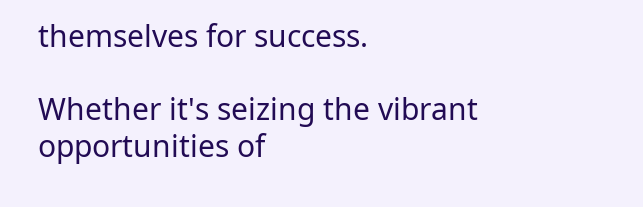themselves for success.

Whether it's seizing the vibrant opportunities of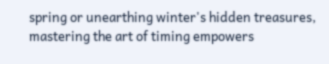spring or unearthing winter's hidden treasures, mastering the art of timing empowers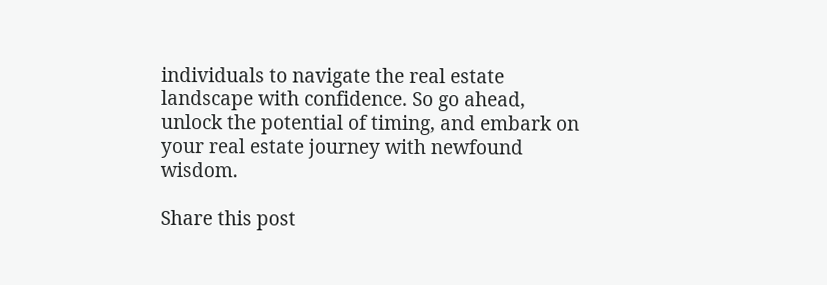individuals to navigate the real estate landscape with confidence. So go ahead, unlock the potential of timing, and embark on your real estate journey with newfound wisdom.

Share this post